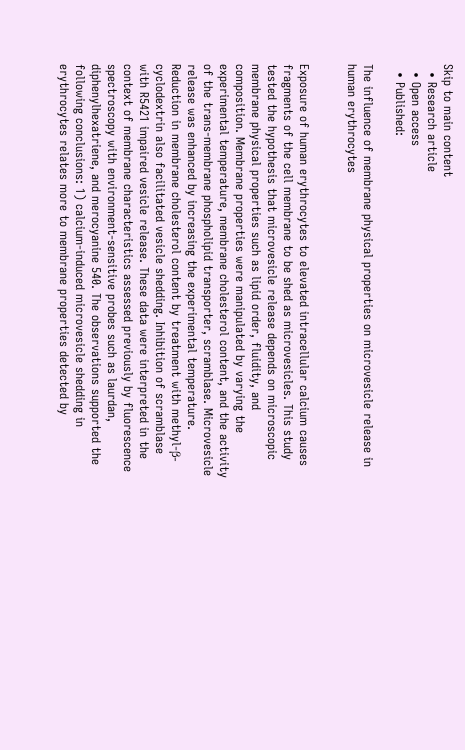Skip to main content
  • Research article
  • Open access
  • Published:

The influence of membrane physical properties on microvesicle release in human erythrocytes


Exposure of human erythrocytes to elevated intracellular calcium causes fragments of the cell membrane to be shed as microvesicles. This study tested the hypothesis that microvesicle release depends on microscopic membrane physical properties such as lipid order, fluidity, and composition. Membrane properties were manipulated by varying the experimental temperature, membrane cholesterol content, and the activity of the trans-membrane phospholipid transporter, scramblase. Microvesicle release was enhanced by increasing the experimental temperature. Reduction in membrane cholesterol content by treatment with methyl-β-cyclodextrin also facilitated vesicle shedding. Inhibition of scramblase with R5421 impaired vesicle release. These data were interpreted in the context of membrane characteristics assessed previously by fluorescence spectroscopy with environment-sensitive probes such as laurdan, diphenylhexatriene, and merocyanine 540. The observations supported the following conclusions: 1) calcium-induced microvesicle shedding in erythrocytes relates more to membrane properties detected by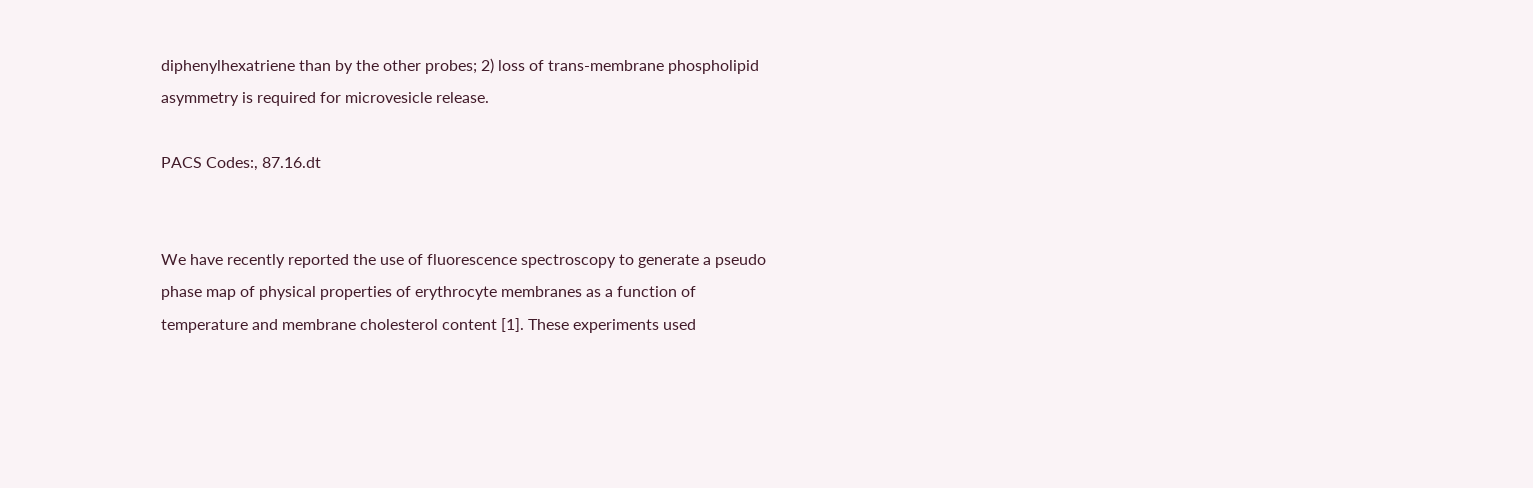diphenylhexatriene than by the other probes; 2) loss of trans-membrane phospholipid asymmetry is required for microvesicle release.

PACS Codes:, 87.16.dt


We have recently reported the use of fluorescence spectroscopy to generate a pseudo phase map of physical properties of erythrocyte membranes as a function of temperature and membrane cholesterol content [1]. These experiments used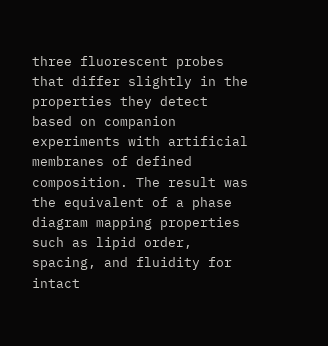three fluorescent probes that differ slightly in the properties they detect based on companion experiments with artificial membranes of defined composition. The result was the equivalent of a phase diagram mapping properties such as lipid order, spacing, and fluidity for intact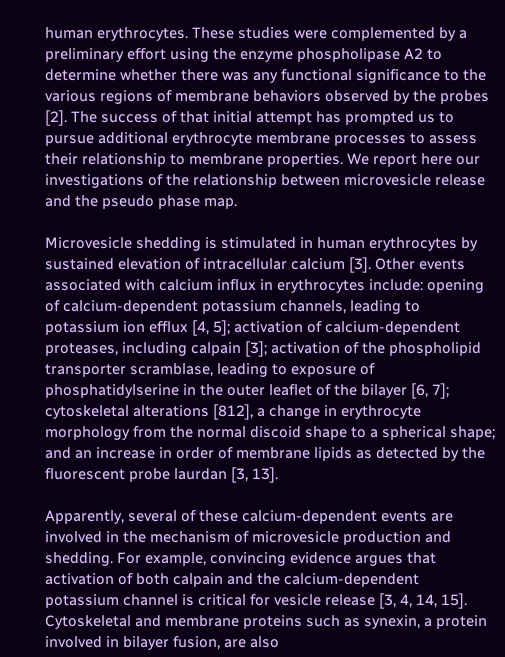human erythrocytes. These studies were complemented by a preliminary effort using the enzyme phospholipase A2 to determine whether there was any functional significance to the various regions of membrane behaviors observed by the probes [2]. The success of that initial attempt has prompted us to pursue additional erythrocyte membrane processes to assess their relationship to membrane properties. We report here our investigations of the relationship between microvesicle release and the pseudo phase map.

Microvesicle shedding is stimulated in human erythrocytes by sustained elevation of intracellular calcium [3]. Other events associated with calcium influx in erythrocytes include: opening of calcium-dependent potassium channels, leading to potassium ion efflux [4, 5]; activation of calcium-dependent proteases, including calpain [3]; activation of the phospholipid transporter scramblase, leading to exposure of phosphatidylserine in the outer leaflet of the bilayer [6, 7]; cytoskeletal alterations [812], a change in erythrocyte morphology from the normal discoid shape to a spherical shape; and an increase in order of membrane lipids as detected by the fluorescent probe laurdan [3, 13].

Apparently, several of these calcium-dependent events are involved in the mechanism of microvesicle production and shedding. For example, convincing evidence argues that activation of both calpain and the calcium-dependent potassium channel is critical for vesicle release [3, 4, 14, 15]. Cytoskeletal and membrane proteins such as synexin, a protein involved in bilayer fusion, are also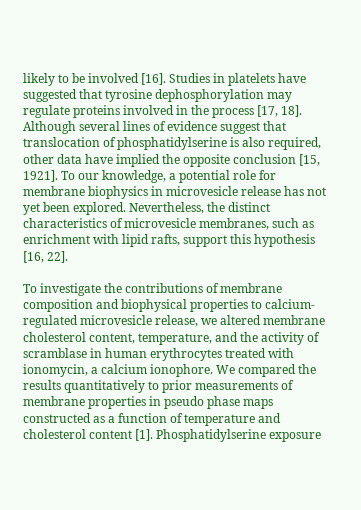likely to be involved [16]. Studies in platelets have suggested that tyrosine dephosphorylation may regulate proteins involved in the process [17, 18]. Although several lines of evidence suggest that translocation of phosphatidylserine is also required, other data have implied the opposite conclusion [15, 1921]. To our knowledge, a potential role for membrane biophysics in microvesicle release has not yet been explored. Nevertheless, the distinct characteristics of microvesicle membranes, such as enrichment with lipid rafts, support this hypothesis [16, 22].

To investigate the contributions of membrane composition and biophysical properties to calcium-regulated microvesicle release, we altered membrane cholesterol content, temperature, and the activity of scramblase in human erythrocytes treated with ionomycin, a calcium ionophore. We compared the results quantitatively to prior measurements of membrane properties in pseudo phase maps constructed as a function of temperature and cholesterol content [1]. Phosphatidylserine exposure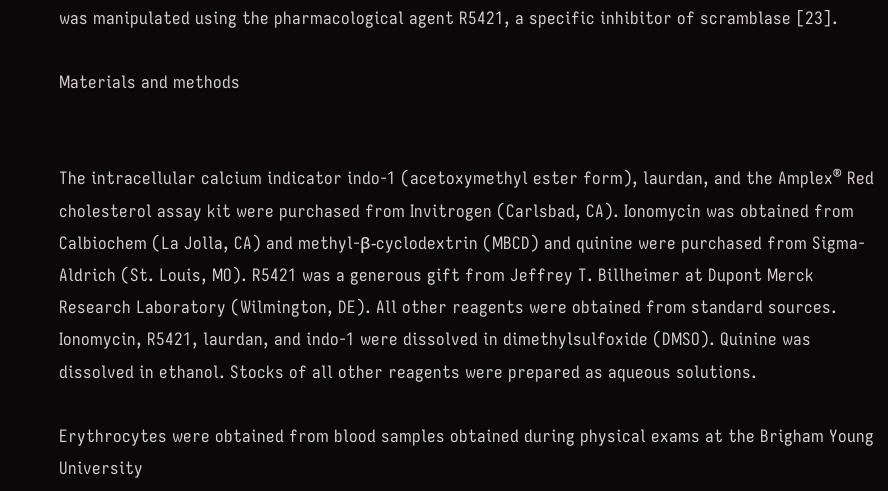was manipulated using the pharmacological agent R5421, a specific inhibitor of scramblase [23].

Materials and methods


The intracellular calcium indicator indo-1 (acetoxymethyl ester form), laurdan, and the Amplex® Red cholesterol assay kit were purchased from Invitrogen (Carlsbad, CA). Ionomycin was obtained from Calbiochem (La Jolla, CA) and methyl-β-cyclodextrin (MBCD) and quinine were purchased from Sigma-Aldrich (St. Louis, MO). R5421 was a generous gift from Jeffrey T. Billheimer at Dupont Merck Research Laboratory (Wilmington, DE). All other reagents were obtained from standard sources. Ionomycin, R5421, laurdan, and indo-1 were dissolved in dimethylsulfoxide (DMSO). Quinine was dissolved in ethanol. Stocks of all other reagents were prepared as aqueous solutions.

Erythrocytes were obtained from blood samples obtained during physical exams at the Brigham Young University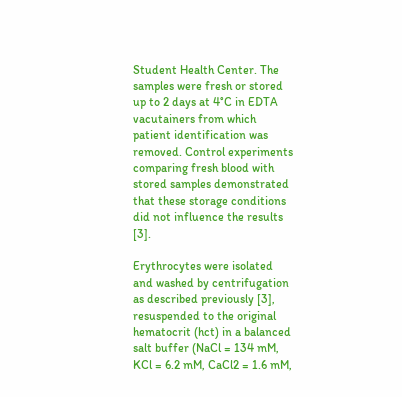Student Health Center. The samples were fresh or stored up to 2 days at 4°C in EDTA vacutainers from which patient identification was removed. Control experiments comparing fresh blood with stored samples demonstrated that these storage conditions did not influence the results [3].

Erythrocytes were isolated and washed by centrifugation as described previously [3], resuspended to the original hematocrit (hct) in a balanced salt buffer (NaCl = 134 mM, KCl = 6.2 mM, CaCl2 = 1.6 mM,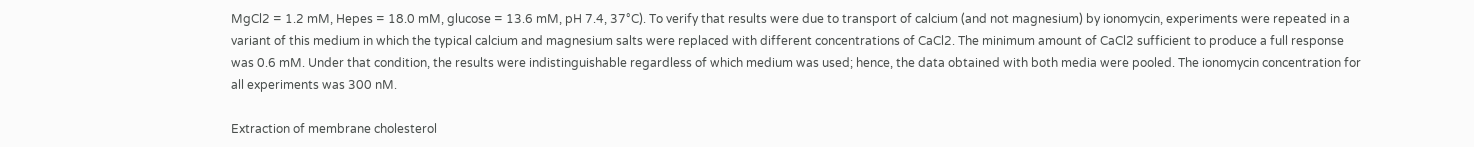MgCl2 = 1.2 mM, Hepes = 18.0 mM, glucose = 13.6 mM, pH 7.4, 37°C). To verify that results were due to transport of calcium (and not magnesium) by ionomycin, experiments were repeated in a variant of this medium in which the typical calcium and magnesium salts were replaced with different concentrations of CaCl2. The minimum amount of CaCl2 sufficient to produce a full response was 0.6 mM. Under that condition, the results were indistinguishable regardless of which medium was used; hence, the data obtained with both media were pooled. The ionomycin concentration for all experiments was 300 nM.

Extraction of membrane cholesterol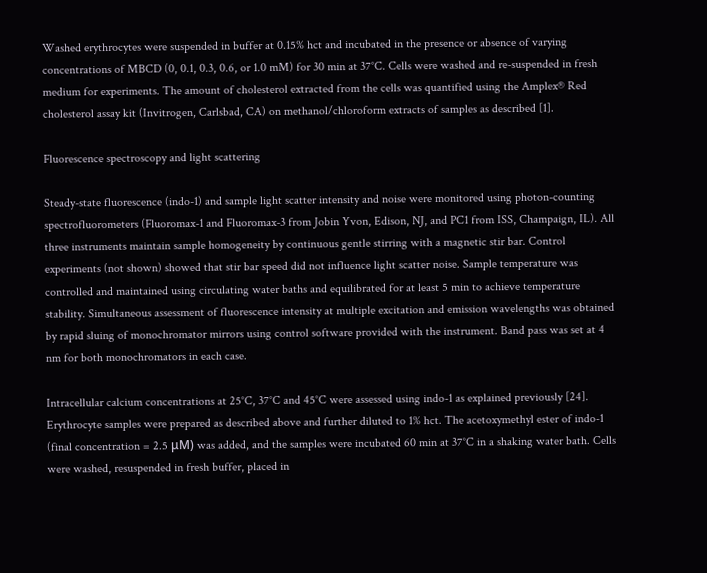Washed erythrocytes were suspended in buffer at 0.15% hct and incubated in the presence or absence of varying concentrations of MBCD (0, 0.1, 0.3, 0.6, or 1.0 mM) for 30 min at 37°C. Cells were washed and re-suspended in fresh medium for experiments. The amount of cholesterol extracted from the cells was quantified using the Amplex® Red cholesterol assay kit (Invitrogen, Carlsbad, CA) on methanol/chloroform extracts of samples as described [1].

Fluorescence spectroscopy and light scattering

Steady-state fluorescence (indo-1) and sample light scatter intensity and noise were monitored using photon-counting spectrofluorometers (Fluoromax-1 and Fluoromax-3 from Jobin Yvon, Edison, NJ, and PC1 from ISS, Champaign, IL). All three instruments maintain sample homogeneity by continuous gentle stirring with a magnetic stir bar. Control experiments (not shown) showed that stir bar speed did not influence light scatter noise. Sample temperature was controlled and maintained using circulating water baths and equilibrated for at least 5 min to achieve temperature stability. Simultaneous assessment of fluorescence intensity at multiple excitation and emission wavelengths was obtained by rapid sluing of monochromator mirrors using control software provided with the instrument. Band pass was set at 4 nm for both monochromators in each case.

Intracellular calcium concentrations at 25°C, 37°C and 45°C were assessed using indo-1 as explained previously [24]. Erythrocyte samples were prepared as described above and further diluted to 1% hct. The acetoxymethyl ester of indo-1 (final concentration = 2.5 μM) was added, and the samples were incubated 60 min at 37°C in a shaking water bath. Cells were washed, resuspended in fresh buffer, placed in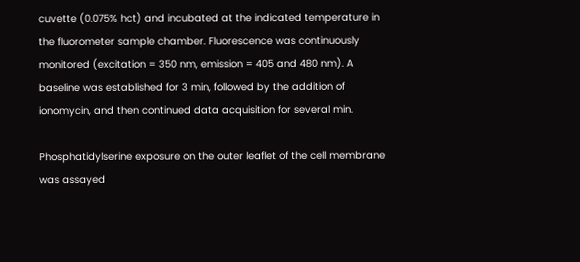cuvette (0.075% hct) and incubated at the indicated temperature in the fluorometer sample chamber. Fluorescence was continuously monitored (excitation = 350 nm, emission = 405 and 480 nm). A baseline was established for 3 min, followed by the addition of ionomycin, and then continued data acquisition for several min.

Phosphatidylserine exposure on the outer leaflet of the cell membrane was assayed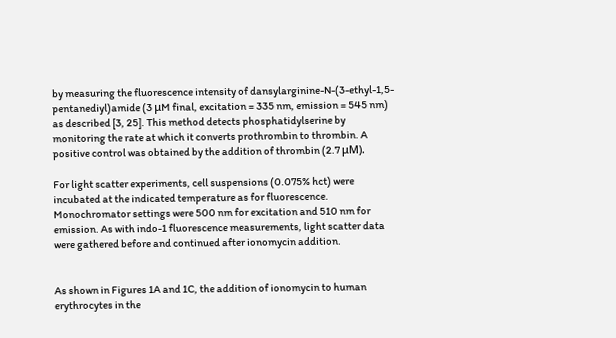by measuring the fluorescence intensity of dansylarginine-N-(3-ethyl-1,5-pentanediyl)amide (3 μM final, excitation = 335 nm, emission = 545 nm) as described [3, 25]. This method detects phosphatidylserine by monitoring the rate at which it converts prothrombin to thrombin. A positive control was obtained by the addition of thrombin (2.7 μM).

For light scatter experiments, cell suspensions (0.075% hct) were incubated at the indicated temperature as for fluorescence. Monochromator settings were 500 nm for excitation and 510 nm for emission. As with indo-1 fluorescence measurements, light scatter data were gathered before and continued after ionomycin addition.


As shown in Figures 1A and 1C, the addition of ionomycin to human erythrocytes in the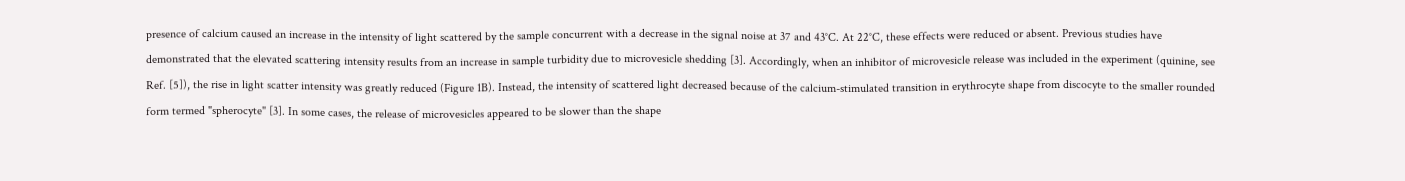presence of calcium caused an increase in the intensity of light scattered by the sample concurrent with a decrease in the signal noise at 37 and 43°C. At 22°C, these effects were reduced or absent. Previous studies have demonstrated that the elevated scattering intensity results from an increase in sample turbidity due to microvesicle shedding [3]. Accordingly, when an inhibitor of microvesicle release was included in the experiment (quinine, see Ref. [5]), the rise in light scatter intensity was greatly reduced (Figure 1B). Instead, the intensity of scattered light decreased because of the calcium-stimulated transition in erythrocyte shape from discocyte to the smaller rounded form termed "spherocyte" [3]. In some cases, the release of microvesicles appeared to be slower than the shape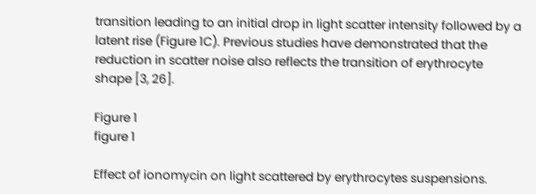transition leading to an initial drop in light scatter intensity followed by a latent rise (Figure 1C). Previous studies have demonstrated that the reduction in scatter noise also reflects the transition of erythrocyte shape [3, 26].

Figure 1
figure 1

Effect of ionomycin on light scattered by erythrocytes suspensions.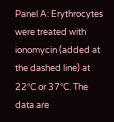Panel A: Erythrocytes were treated with ionomycin (added at the dashed line) at 22°C or 37°C. The data are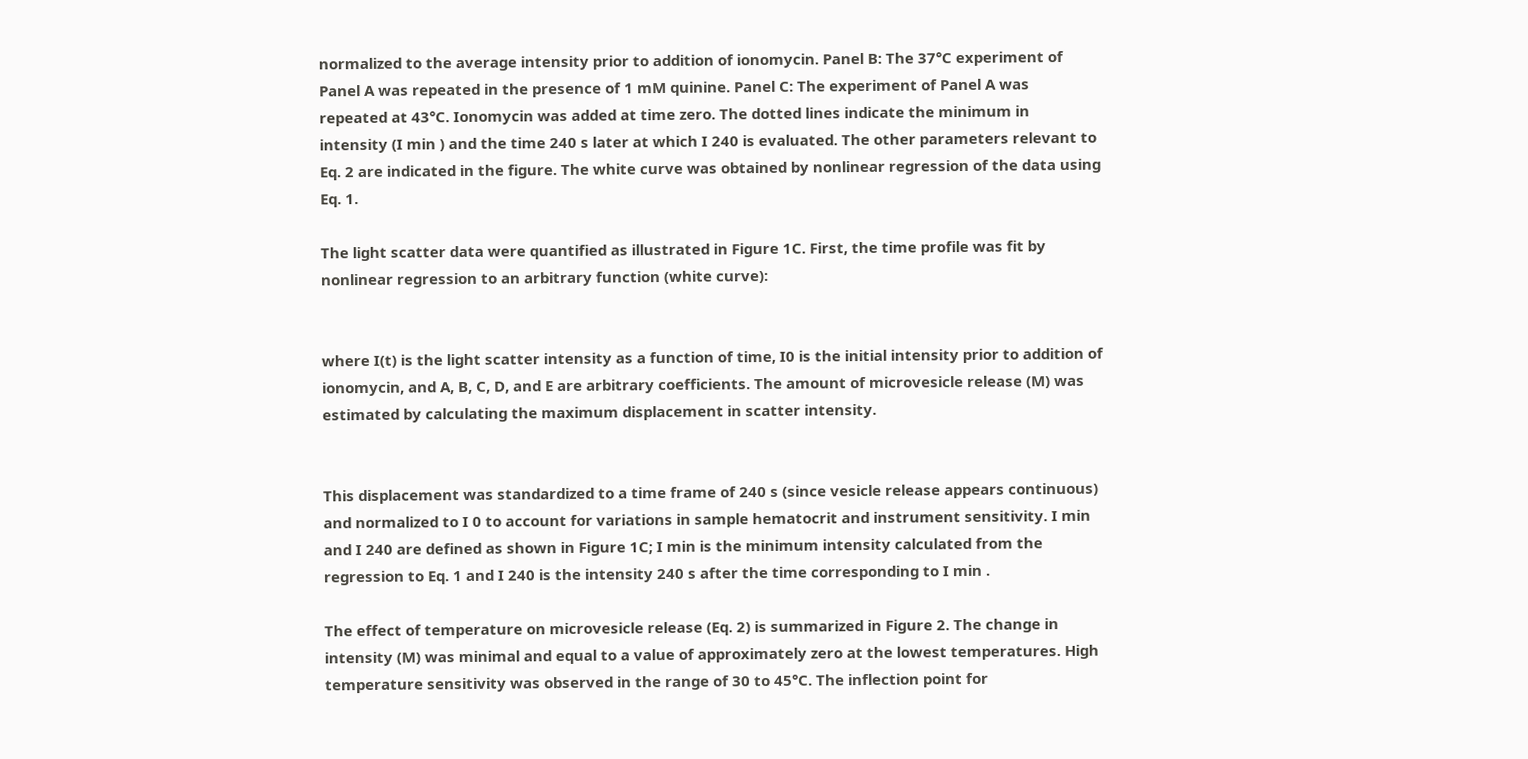normalized to the average intensity prior to addition of ionomycin. Panel B: The 37°C experiment of Panel A was repeated in the presence of 1 mM quinine. Panel C: The experiment of Panel A was repeated at 43°C. Ionomycin was added at time zero. The dotted lines indicate the minimum in intensity (I min ) and the time 240 s later at which I 240 is evaluated. The other parameters relevant to Eq. 2 are indicated in the figure. The white curve was obtained by nonlinear regression of the data using Eq. 1.

The light scatter data were quantified as illustrated in Figure 1C. First, the time profile was fit by nonlinear regression to an arbitrary function (white curve):


where I(t) is the light scatter intensity as a function of time, I0 is the initial intensity prior to addition of ionomycin, and A, B, C, D, and E are arbitrary coefficients. The amount of microvesicle release (M) was estimated by calculating the maximum displacement in scatter intensity.


This displacement was standardized to a time frame of 240 s (since vesicle release appears continuous) and normalized to I 0 to account for variations in sample hematocrit and instrument sensitivity. I min and I 240 are defined as shown in Figure 1C; I min is the minimum intensity calculated from the regression to Eq. 1 and I 240 is the intensity 240 s after the time corresponding to I min .

The effect of temperature on microvesicle release (Eq. 2) is summarized in Figure 2. The change in intensity (M) was minimal and equal to a value of approximately zero at the lowest temperatures. High temperature sensitivity was observed in the range of 30 to 45°C. The inflection point for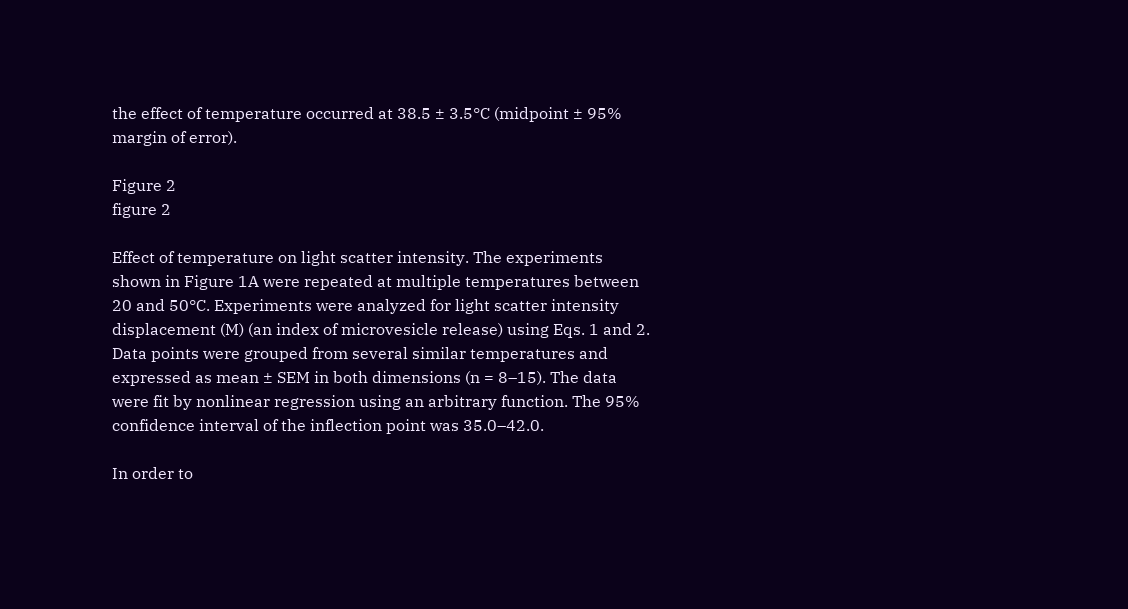the effect of temperature occurred at 38.5 ± 3.5°C (midpoint ± 95% margin of error).

Figure 2
figure 2

Effect of temperature on light scatter intensity. The experiments shown in Figure 1A were repeated at multiple temperatures between 20 and 50°C. Experiments were analyzed for light scatter intensity displacement (M) (an index of microvesicle release) using Eqs. 1 and 2. Data points were grouped from several similar temperatures and expressed as mean ± SEM in both dimensions (n = 8–15). The data were fit by nonlinear regression using an arbitrary function. The 95% confidence interval of the inflection point was 35.0–42.0.

In order to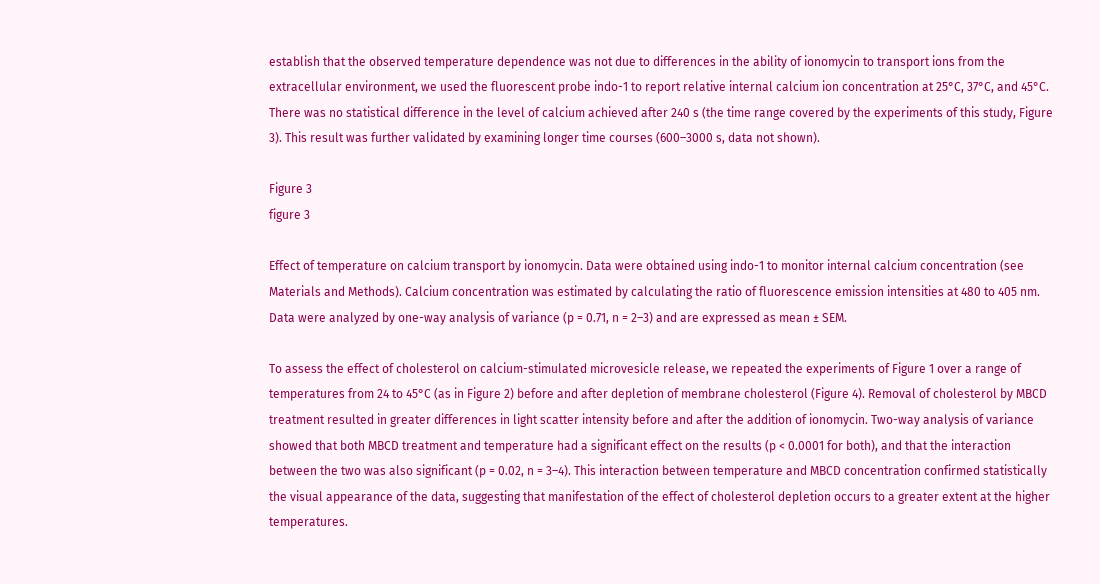establish that the observed temperature dependence was not due to differences in the ability of ionomycin to transport ions from the extracellular environment, we used the fluorescent probe indo-1 to report relative internal calcium ion concentration at 25°C, 37°C, and 45°C. There was no statistical difference in the level of calcium achieved after 240 s (the time range covered by the experiments of this study, Figure 3). This result was further validated by examining longer time courses (600–3000 s, data not shown).

Figure 3
figure 3

Effect of temperature on calcium transport by ionomycin. Data were obtained using indo-1 to monitor internal calcium concentration (see Materials and Methods). Calcium concentration was estimated by calculating the ratio of fluorescence emission intensities at 480 to 405 nm. Data were analyzed by one-way analysis of variance (p = 0.71, n = 2–3) and are expressed as mean ± SEM.

To assess the effect of cholesterol on calcium-stimulated microvesicle release, we repeated the experiments of Figure 1 over a range of temperatures from 24 to 45°C (as in Figure 2) before and after depletion of membrane cholesterol (Figure 4). Removal of cholesterol by MBCD treatment resulted in greater differences in light scatter intensity before and after the addition of ionomycin. Two-way analysis of variance showed that both MBCD treatment and temperature had a significant effect on the results (p < 0.0001 for both), and that the interaction between the two was also significant (p = 0.02, n = 3–4). This interaction between temperature and MBCD concentration confirmed statistically the visual appearance of the data, suggesting that manifestation of the effect of cholesterol depletion occurs to a greater extent at the higher temperatures.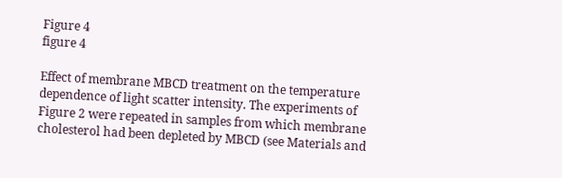Figure 4
figure 4

Effect of membrane MBCD treatment on the temperature dependence of light scatter intensity. The experiments of Figure 2 were repeated in samples from which membrane cholesterol had been depleted by MBCD (see Materials and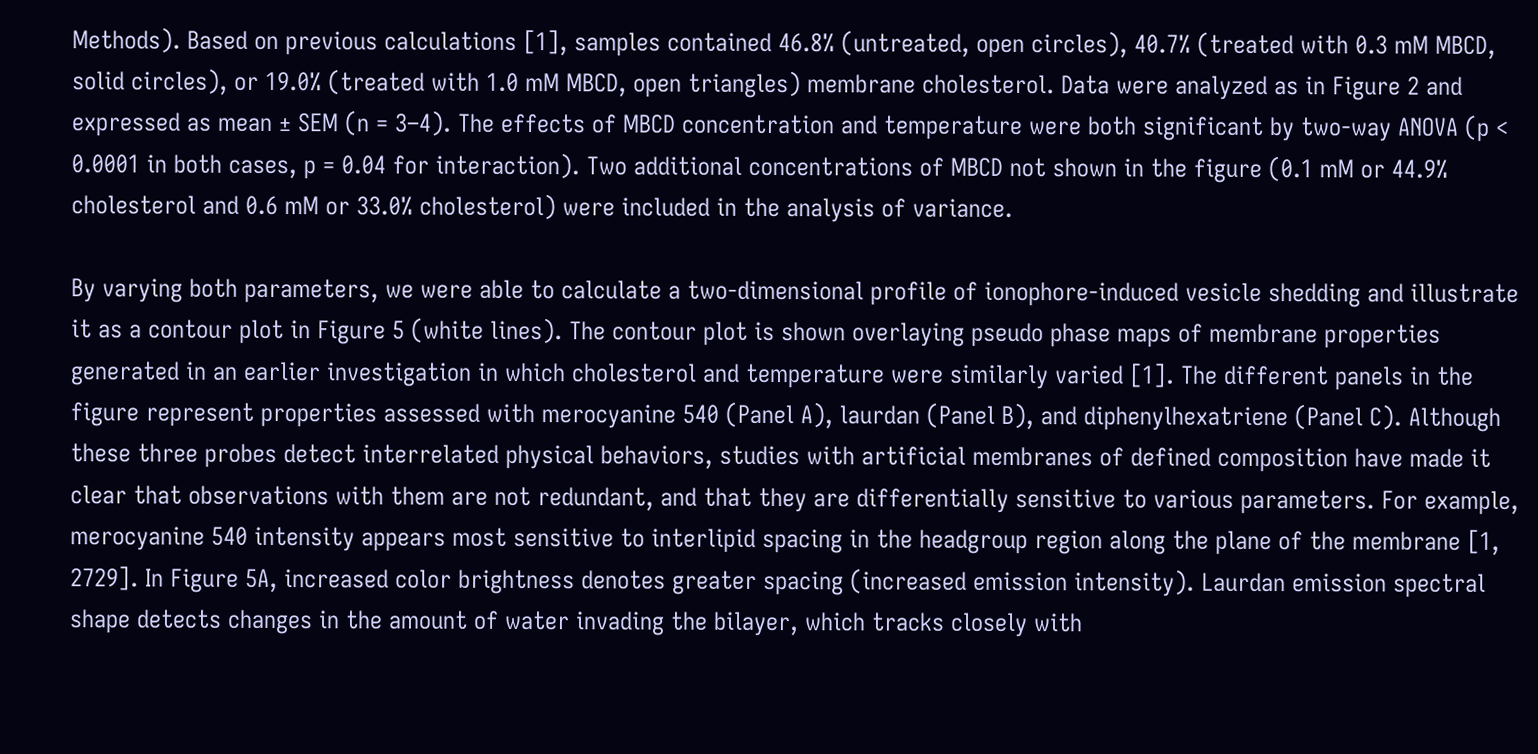Methods). Based on previous calculations [1], samples contained 46.8% (untreated, open circles), 40.7% (treated with 0.3 mM MBCD, solid circles), or 19.0% (treated with 1.0 mM MBCD, open triangles) membrane cholesterol. Data were analyzed as in Figure 2 and expressed as mean ± SEM (n = 3–4). The effects of MBCD concentration and temperature were both significant by two-way ANOVA (p < 0.0001 in both cases, p = 0.04 for interaction). Two additional concentrations of MBCD not shown in the figure (0.1 mM or 44.9% cholesterol and 0.6 mM or 33.0% cholesterol) were included in the analysis of variance.

By varying both parameters, we were able to calculate a two-dimensional profile of ionophore-induced vesicle shedding and illustrate it as a contour plot in Figure 5 (white lines). The contour plot is shown overlaying pseudo phase maps of membrane properties generated in an earlier investigation in which cholesterol and temperature were similarly varied [1]. The different panels in the figure represent properties assessed with merocyanine 540 (Panel A), laurdan (Panel B), and diphenylhexatriene (Panel C). Although these three probes detect interrelated physical behaviors, studies with artificial membranes of defined composition have made it clear that observations with them are not redundant, and that they are differentially sensitive to various parameters. For example, merocyanine 540 intensity appears most sensitive to interlipid spacing in the headgroup region along the plane of the membrane [1, 2729]. In Figure 5A, increased color brightness denotes greater spacing (increased emission intensity). Laurdan emission spectral shape detects changes in the amount of water invading the bilayer, which tracks closely with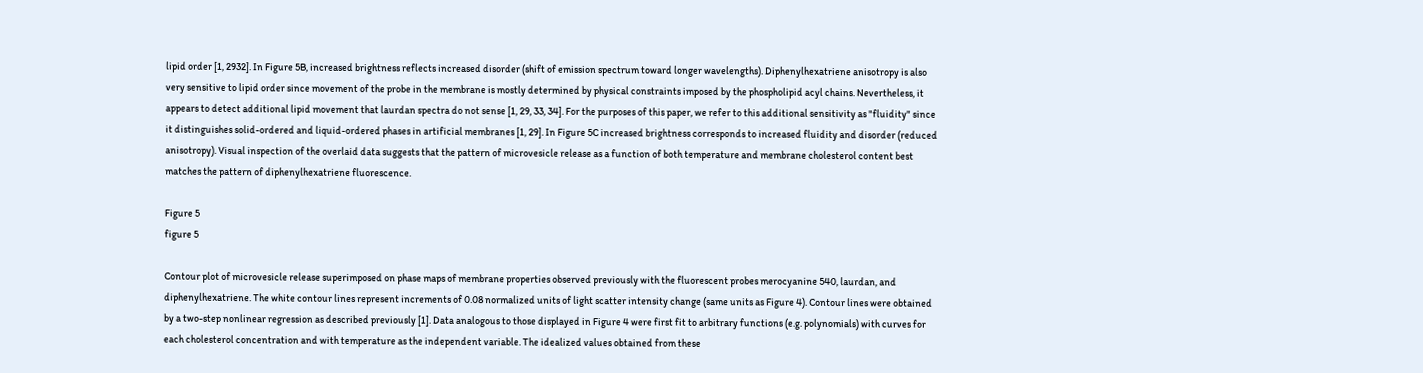lipid order [1, 2932]. In Figure 5B, increased brightness reflects increased disorder (shift of emission spectrum toward longer wavelengths). Diphenylhexatriene anisotropy is also very sensitive to lipid order since movement of the probe in the membrane is mostly determined by physical constraints imposed by the phospholipid acyl chains. Nevertheless, it appears to detect additional lipid movement that laurdan spectra do not sense [1, 29, 33, 34]. For the purposes of this paper, we refer to this additional sensitivity as "fluidity" since it distinguishes solid-ordered and liquid-ordered phases in artificial membranes [1, 29]. In Figure 5C increased brightness corresponds to increased fluidity and disorder (reduced anisotropy). Visual inspection of the overlaid data suggests that the pattern of microvesicle release as a function of both temperature and membrane cholesterol content best matches the pattern of diphenylhexatriene fluorescence.

Figure 5
figure 5

Contour plot of microvesicle release superimposed on phase maps of membrane properties observed previously with the fluorescent probes merocyanine 540, laurdan, and diphenylhexatriene. The white contour lines represent increments of 0.08 normalized units of light scatter intensity change (same units as Figure 4). Contour lines were obtained by a two-step nonlinear regression as described previously [1]. Data analogous to those displayed in Figure 4 were first fit to arbitrary functions (e.g. polynomials) with curves for each cholesterol concentration and with temperature as the independent variable. The idealized values obtained from these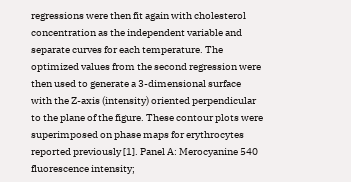regressions were then fit again with cholesterol concentration as the independent variable and separate curves for each temperature. The optimized values from the second regression were then used to generate a 3-dimensional surface with the Z-axis (intensity) oriented perpendicular to the plane of the figure. These contour plots were superimposed on phase maps for erythrocytes reported previously [1]. Panel A: Merocyanine 540 fluorescence intensity;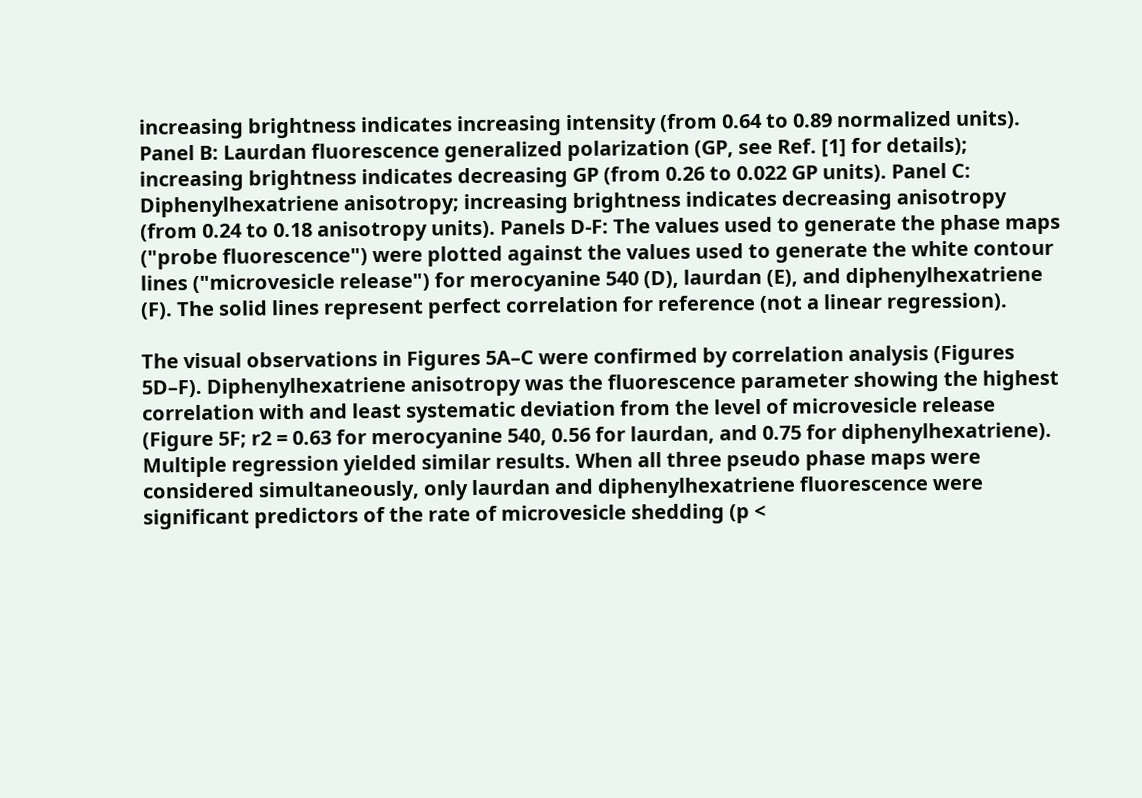increasing brightness indicates increasing intensity (from 0.64 to 0.89 normalized units). Panel B: Laurdan fluorescence generalized polarization (GP, see Ref. [1] for details); increasing brightness indicates decreasing GP (from 0.26 to 0.022 GP units). Panel C: Diphenylhexatriene anisotropy; increasing brightness indicates decreasing anisotropy (from 0.24 to 0.18 anisotropy units). Panels D-F: The values used to generate the phase maps ("probe fluorescence") were plotted against the values used to generate the white contour lines ("microvesicle release") for merocyanine 540 (D), laurdan (E), and diphenylhexatriene (F). The solid lines represent perfect correlation for reference (not a linear regression).

The visual observations in Figures 5A–C were confirmed by correlation analysis (Figures 5D–F). Diphenylhexatriene anisotropy was the fluorescence parameter showing the highest correlation with and least systematic deviation from the level of microvesicle release (Figure 5F; r2 = 0.63 for merocyanine 540, 0.56 for laurdan, and 0.75 for diphenylhexatriene). Multiple regression yielded similar results. When all three pseudo phase maps were considered simultaneously, only laurdan and diphenylhexatriene fluorescence were significant predictors of the rate of microvesicle shedding (p <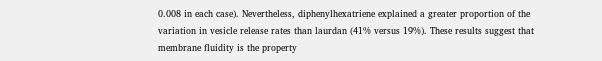0.008 in each case). Nevertheless, diphenylhexatriene explained a greater proportion of the variation in vesicle release rates than laurdan (41% versus 19%). These results suggest that membrane fluidity is the property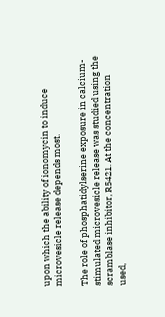upon which the ability of ionomycin to induce microvesicle release depends most.

The role of phosphatidylserine exposure in calcium-stimulated microvesicle release was studied using the scramblase inhibitor, R5421. At the concentration used,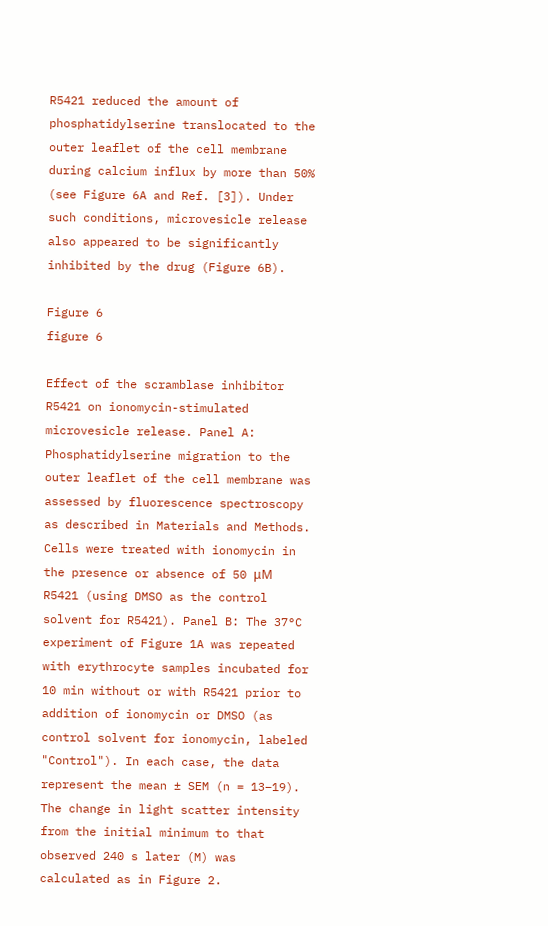R5421 reduced the amount of phosphatidylserine translocated to the outer leaflet of the cell membrane during calcium influx by more than 50% (see Figure 6A and Ref. [3]). Under such conditions, microvesicle release also appeared to be significantly inhibited by the drug (Figure 6B).

Figure 6
figure 6

Effect of the scramblase inhibitor R5421 on ionomycin-stimulated microvesicle release. Panel A: Phosphatidylserine migration to the outer leaflet of the cell membrane was assessed by fluorescence spectroscopy as described in Materials and Methods. Cells were treated with ionomycin in the presence or absence of 50 μM R5421 (using DMSO as the control solvent for R5421). Panel B: The 37°C experiment of Figure 1A was repeated with erythrocyte samples incubated for 10 min without or with R5421 prior to addition of ionomycin or DMSO (as control solvent for ionomycin, labeled "Control"). In each case, the data represent the mean ± SEM (n = 13–19). The change in light scatter intensity from the initial minimum to that observed 240 s later (M) was calculated as in Figure 2.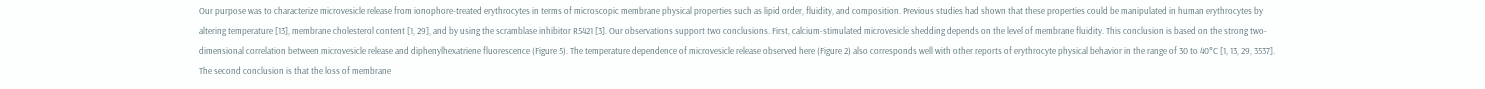Our purpose was to characterize microvesicle release from ionophore-treated erythrocytes in terms of microscopic membrane physical properties such as lipid order, fluidity, and composition. Previous studies had shown that these properties could be manipulated in human erythrocytes by altering temperature [13], membrane cholesterol content [1, 29], and by using the scramblase inhibitor R5421 [3]. Our observations support two conclusions. First, calcium-stimulated microvesicle shedding depends on the level of membrane fluidity. This conclusion is based on the strong two-dimensional correlation between microvesicle release and diphenylhexatriene fluorescence (Figure 5). The temperature dependence of microvesicle release observed here (Figure 2) also corresponds well with other reports of erythrocyte physical behavior in the range of 30 to 40°C [1, 13, 29, 3537]. The second conclusion is that the loss of membrane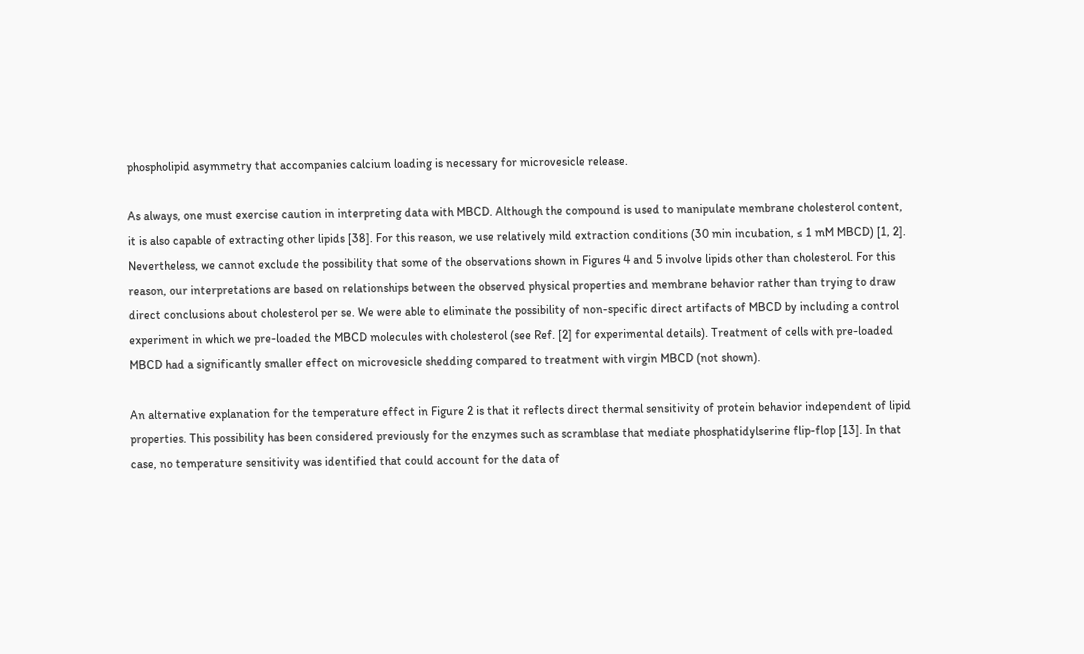phospholipid asymmetry that accompanies calcium loading is necessary for microvesicle release.

As always, one must exercise caution in interpreting data with MBCD. Although the compound is used to manipulate membrane cholesterol content, it is also capable of extracting other lipids [38]. For this reason, we use relatively mild extraction conditions (30 min incubation, ≤ 1 mM MBCD) [1, 2]. Nevertheless, we cannot exclude the possibility that some of the observations shown in Figures 4 and 5 involve lipids other than cholesterol. For this reason, our interpretations are based on relationships between the observed physical properties and membrane behavior rather than trying to draw direct conclusions about cholesterol per se. We were able to eliminate the possibility of non-specific direct artifacts of MBCD by including a control experiment in which we pre-loaded the MBCD molecules with cholesterol (see Ref. [2] for experimental details). Treatment of cells with pre-loaded MBCD had a significantly smaller effect on microvesicle shedding compared to treatment with virgin MBCD (not shown).

An alternative explanation for the temperature effect in Figure 2 is that it reflects direct thermal sensitivity of protein behavior independent of lipid properties. This possibility has been considered previously for the enzymes such as scramblase that mediate phosphatidylserine flip-flop [13]. In that case, no temperature sensitivity was identified that could account for the data of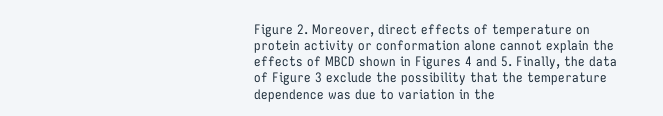Figure 2. Moreover, direct effects of temperature on protein activity or conformation alone cannot explain the effects of MBCD shown in Figures 4 and 5. Finally, the data of Figure 3 exclude the possibility that the temperature dependence was due to variation in the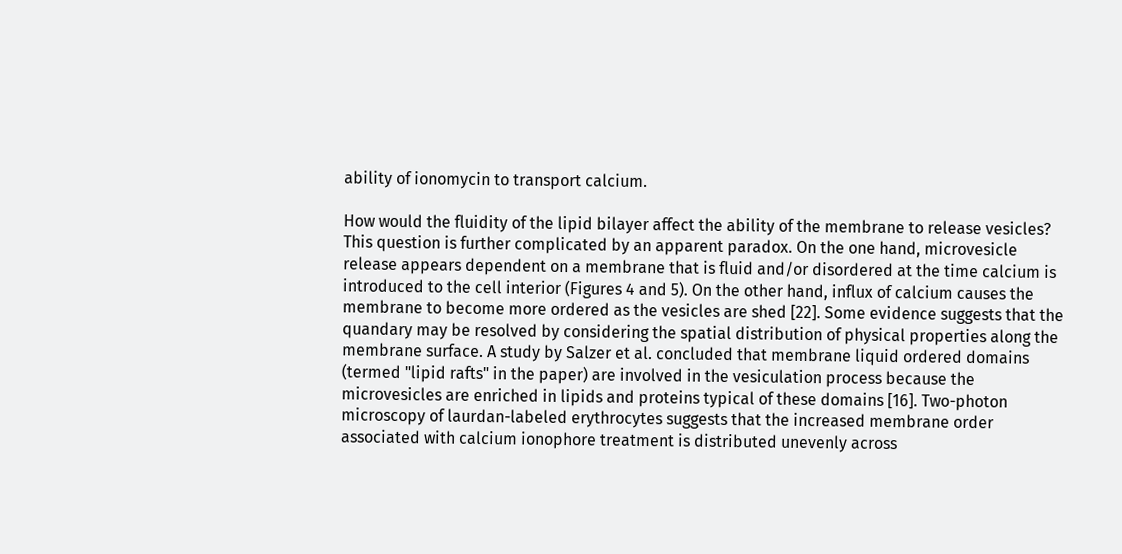ability of ionomycin to transport calcium.

How would the fluidity of the lipid bilayer affect the ability of the membrane to release vesicles? This question is further complicated by an apparent paradox. On the one hand, microvesicle release appears dependent on a membrane that is fluid and/or disordered at the time calcium is introduced to the cell interior (Figures 4 and 5). On the other hand, influx of calcium causes the membrane to become more ordered as the vesicles are shed [22]. Some evidence suggests that the quandary may be resolved by considering the spatial distribution of physical properties along the membrane surface. A study by Salzer et al. concluded that membrane liquid ordered domains (termed "lipid rafts" in the paper) are involved in the vesiculation process because the microvesicles are enriched in lipids and proteins typical of these domains [16]. Two-photon microscopy of laurdan-labeled erythrocytes suggests that the increased membrane order associated with calcium ionophore treatment is distributed unevenly across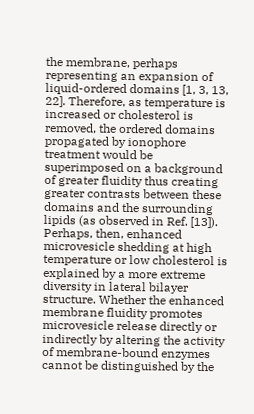the membrane, perhaps representing an expansion of liquid-ordered domains [1, 3, 13, 22]. Therefore, as temperature is increased or cholesterol is removed, the ordered domains propagated by ionophore treatment would be superimposed on a background of greater fluidity thus creating greater contrasts between these domains and the surrounding lipids (as observed in Ref. [13]). Perhaps, then, enhanced microvesicle shedding at high temperature or low cholesterol is explained by a more extreme diversity in lateral bilayer structure. Whether the enhanced membrane fluidity promotes microvesicle release directly or indirectly by altering the activity of membrane-bound enzymes cannot be distinguished by the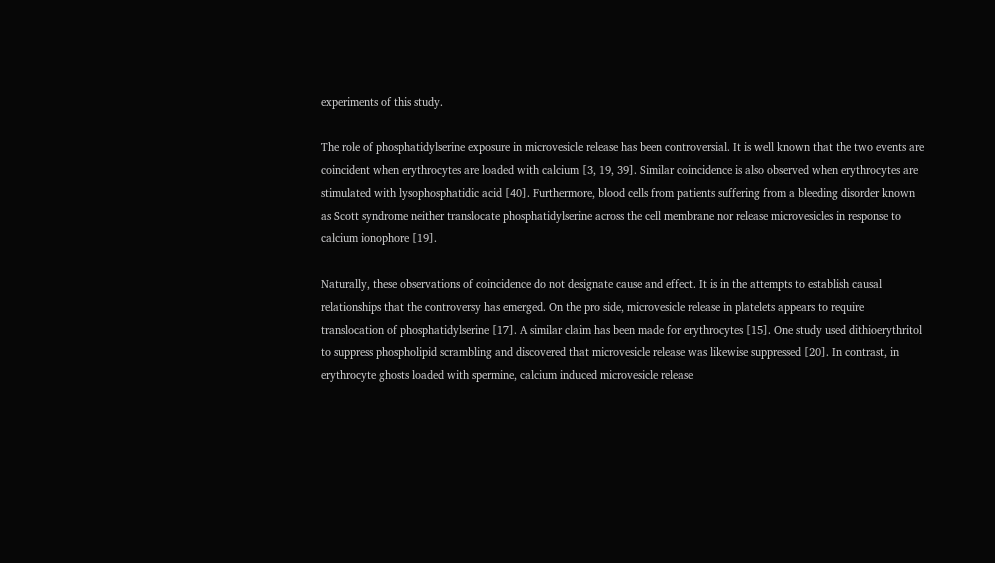experiments of this study.

The role of phosphatidylserine exposure in microvesicle release has been controversial. It is well known that the two events are coincident when erythrocytes are loaded with calcium [3, 19, 39]. Similar coincidence is also observed when erythrocytes are stimulated with lysophosphatidic acid [40]. Furthermore, blood cells from patients suffering from a bleeding disorder known as Scott syndrome neither translocate phosphatidylserine across the cell membrane nor release microvesicles in response to calcium ionophore [19].

Naturally, these observations of coincidence do not designate cause and effect. It is in the attempts to establish causal relationships that the controversy has emerged. On the pro side, microvesicle release in platelets appears to require translocation of phosphatidylserine [17]. A similar claim has been made for erythrocytes [15]. One study used dithioerythritol to suppress phospholipid scrambling and discovered that microvesicle release was likewise suppressed [20]. In contrast, in erythrocyte ghosts loaded with spermine, calcium induced microvesicle release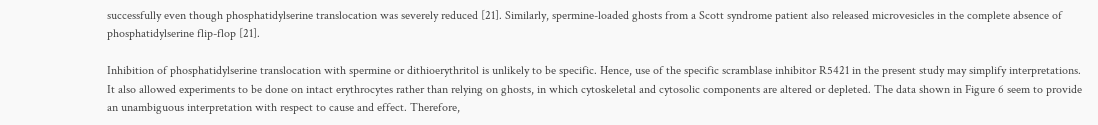successfully even though phosphatidylserine translocation was severely reduced [21]. Similarly, spermine-loaded ghosts from a Scott syndrome patient also released microvesicles in the complete absence of phosphatidylserine flip-flop [21].

Inhibition of phosphatidylserine translocation with spermine or dithioerythritol is unlikely to be specific. Hence, use of the specific scramblase inhibitor R5421 in the present study may simplify interpretations. It also allowed experiments to be done on intact erythrocytes rather than relying on ghosts, in which cytoskeletal and cytosolic components are altered or depleted. The data shown in Figure 6 seem to provide an unambiguous interpretation with respect to cause and effect. Therefore,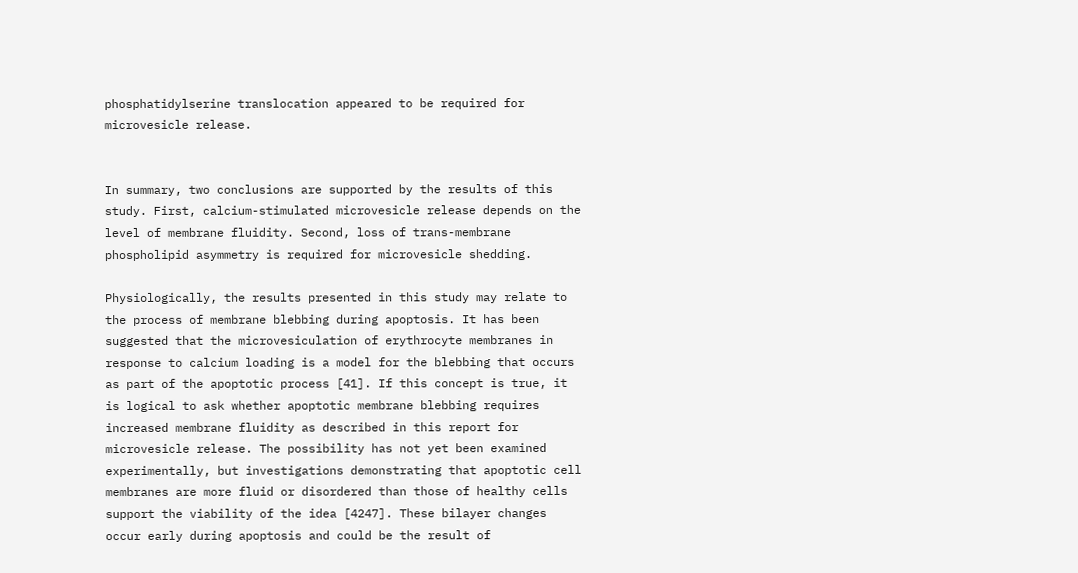phosphatidylserine translocation appeared to be required for microvesicle release.


In summary, two conclusions are supported by the results of this study. First, calcium-stimulated microvesicle release depends on the level of membrane fluidity. Second, loss of trans-membrane phospholipid asymmetry is required for microvesicle shedding.

Physiologically, the results presented in this study may relate to the process of membrane blebbing during apoptosis. It has been suggested that the microvesiculation of erythrocyte membranes in response to calcium loading is a model for the blebbing that occurs as part of the apoptotic process [41]. If this concept is true, it is logical to ask whether apoptotic membrane blebbing requires increased membrane fluidity as described in this report for microvesicle release. The possibility has not yet been examined experimentally, but investigations demonstrating that apoptotic cell membranes are more fluid or disordered than those of healthy cells support the viability of the idea [4247]. These bilayer changes occur early during apoptosis and could be the result of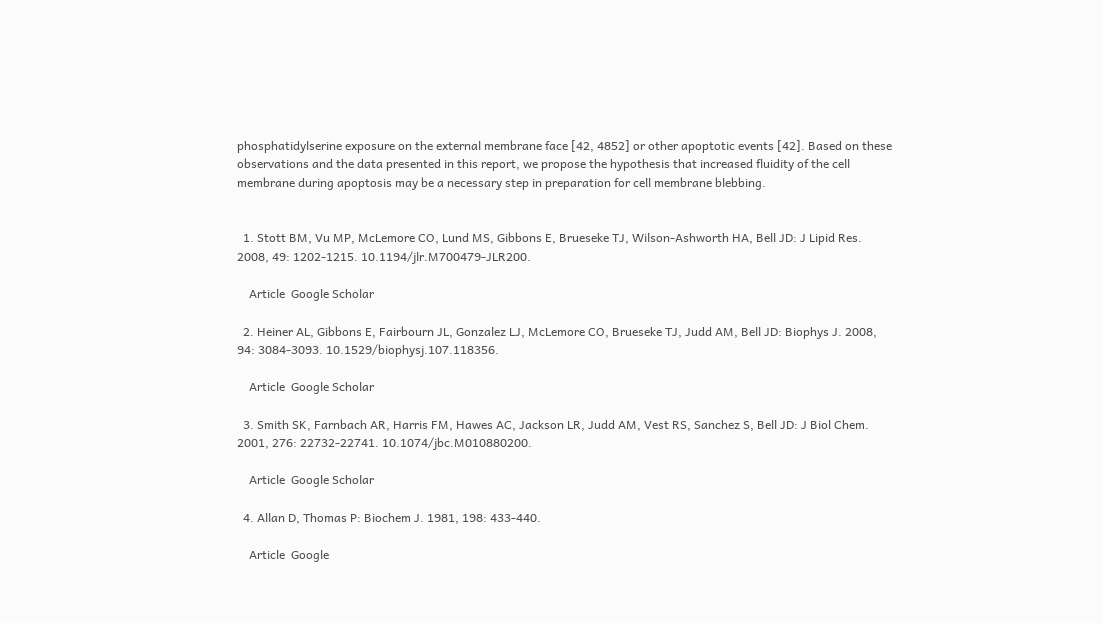phosphatidylserine exposure on the external membrane face [42, 4852] or other apoptotic events [42]. Based on these observations and the data presented in this report, we propose the hypothesis that increased fluidity of the cell membrane during apoptosis may be a necessary step in preparation for cell membrane blebbing.


  1. Stott BM, Vu MP, McLemore CO, Lund MS, Gibbons E, Brueseke TJ, Wilson-Ashworth HA, Bell JD: J Lipid Res. 2008, 49: 1202-1215. 10.1194/jlr.M700479-JLR200.

    Article  Google Scholar

  2. Heiner AL, Gibbons E, Fairbourn JL, Gonzalez LJ, McLemore CO, Brueseke TJ, Judd AM, Bell JD: Biophys J. 2008, 94: 3084-3093. 10.1529/biophysj.107.118356.

    Article  Google Scholar

  3. Smith SK, Farnbach AR, Harris FM, Hawes AC, Jackson LR, Judd AM, Vest RS, Sanchez S, Bell JD: J Biol Chem. 2001, 276: 22732-22741. 10.1074/jbc.M010880200.

    Article  Google Scholar

  4. Allan D, Thomas P: Biochem J. 1981, 198: 433-440.

    Article  Google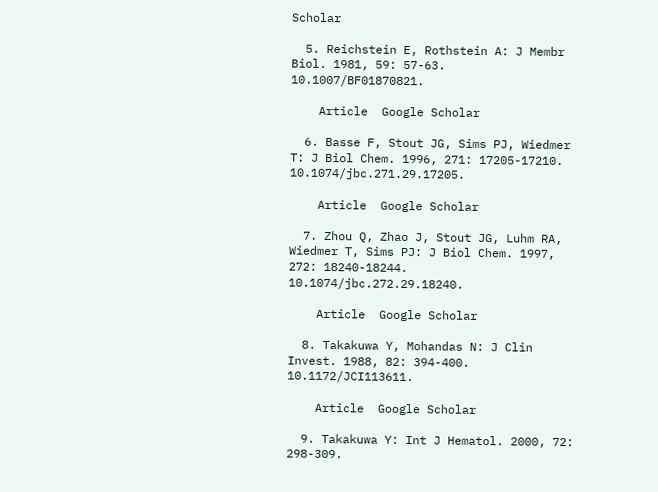Scholar

  5. Reichstein E, Rothstein A: J Membr Biol. 1981, 59: 57-63. 10.1007/BF01870821.

    Article  Google Scholar

  6. Basse F, Stout JG, Sims PJ, Wiedmer T: J Biol Chem. 1996, 271: 17205-17210. 10.1074/jbc.271.29.17205.

    Article  Google Scholar

  7. Zhou Q, Zhao J, Stout JG, Luhm RA, Wiedmer T, Sims PJ: J Biol Chem. 1997, 272: 18240-18244. 10.1074/jbc.272.29.18240.

    Article  Google Scholar

  8. Takakuwa Y, Mohandas N: J Clin Invest. 1988, 82: 394-400. 10.1172/JCI113611.

    Article  Google Scholar

  9. Takakuwa Y: Int J Hematol. 2000, 72: 298-309.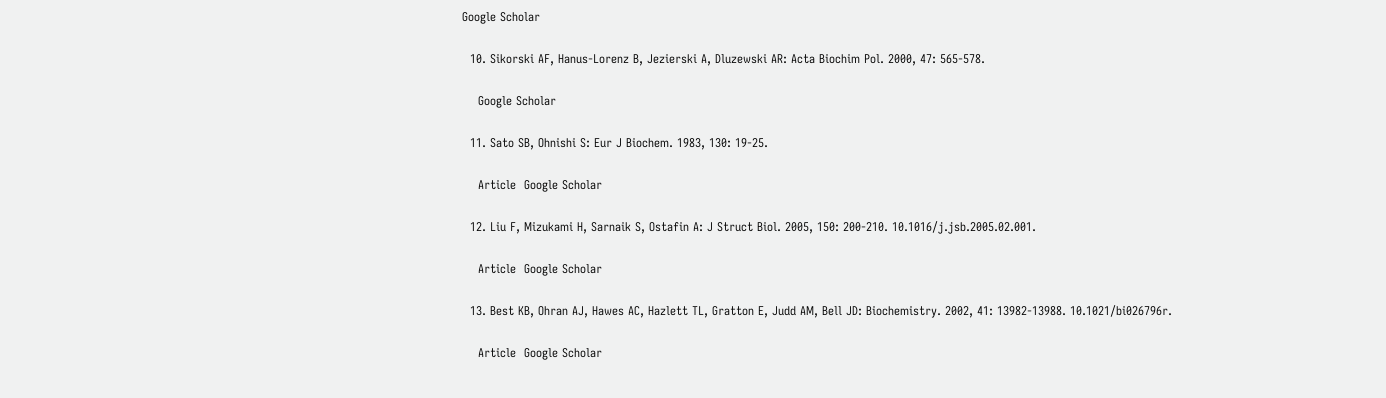Google Scholar

  10. Sikorski AF, Hanus-Lorenz B, Jezierski A, Dluzewski AR: Acta Biochim Pol. 2000, 47: 565-578.

    Google Scholar

  11. Sato SB, Ohnishi S: Eur J Biochem. 1983, 130: 19-25.

    Article  Google Scholar

  12. Liu F, Mizukami H, Sarnaik S, Ostafin A: J Struct Biol. 2005, 150: 200-210. 10.1016/j.jsb.2005.02.001.

    Article  Google Scholar

  13. Best KB, Ohran AJ, Hawes AC, Hazlett TL, Gratton E, Judd AM, Bell JD: Biochemistry. 2002, 41: 13982-13988. 10.1021/bi026796r.

    Article  Google Scholar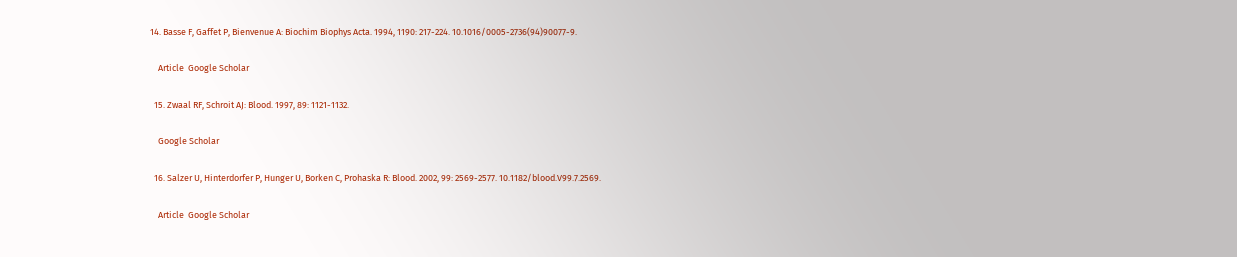14. Basse F, Gaffet P, Bienvenue A: Biochim Biophys Acta. 1994, 1190: 217-224. 10.1016/0005-2736(94)90077-9.

    Article  Google Scholar

  15. Zwaal RF, Schroit AJ: Blood. 1997, 89: 1121-1132.

    Google Scholar

  16. Salzer U, Hinterdorfer P, Hunger U, Borken C, Prohaska R: Blood. 2002, 99: 2569-2577. 10.1182/blood.V99.7.2569.

    Article  Google Scholar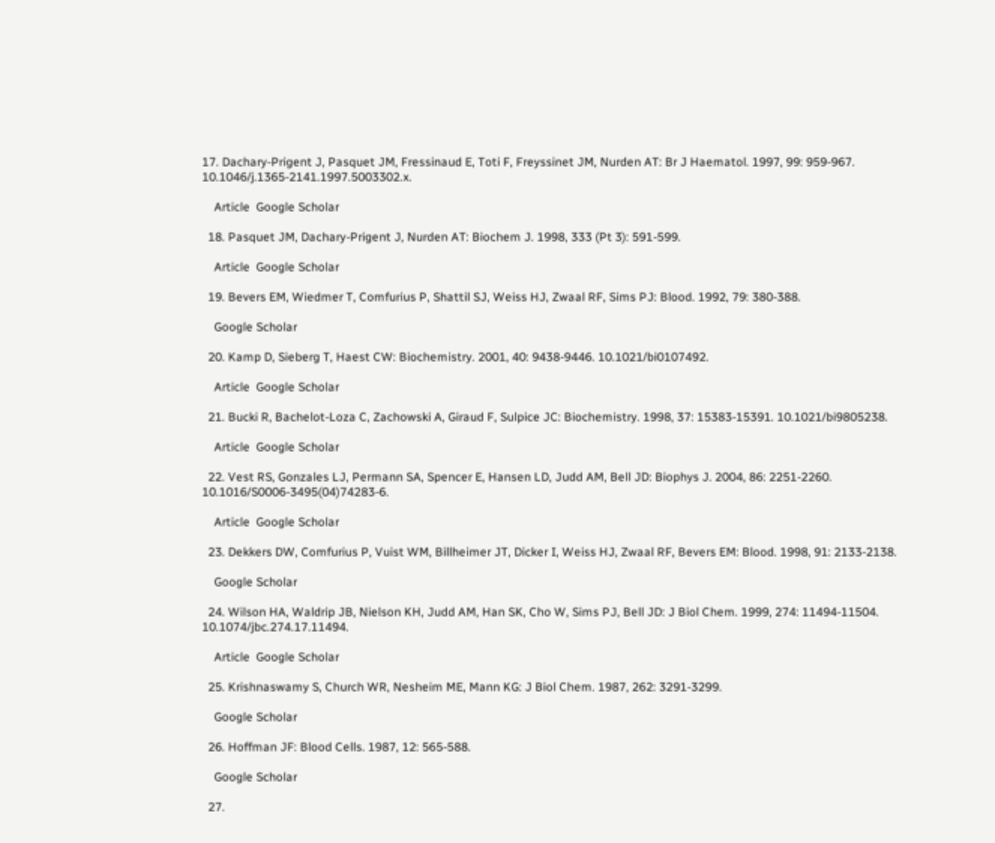17. Dachary-Prigent J, Pasquet JM, Fressinaud E, Toti F, Freyssinet JM, Nurden AT: Br J Haematol. 1997, 99: 959-967. 10.1046/j.1365-2141.1997.5003302.x.

    Article  Google Scholar

  18. Pasquet JM, Dachary-Prigent J, Nurden AT: Biochem J. 1998, 333 (Pt 3): 591-599.

    Article  Google Scholar

  19. Bevers EM, Wiedmer T, Comfurius P, Shattil SJ, Weiss HJ, Zwaal RF, Sims PJ: Blood. 1992, 79: 380-388.

    Google Scholar

  20. Kamp D, Sieberg T, Haest CW: Biochemistry. 2001, 40: 9438-9446. 10.1021/bi0107492.

    Article  Google Scholar

  21. Bucki R, Bachelot-Loza C, Zachowski A, Giraud F, Sulpice JC: Biochemistry. 1998, 37: 15383-15391. 10.1021/bi9805238.

    Article  Google Scholar

  22. Vest RS, Gonzales LJ, Permann SA, Spencer E, Hansen LD, Judd AM, Bell JD: Biophys J. 2004, 86: 2251-2260. 10.1016/S0006-3495(04)74283-6.

    Article  Google Scholar

  23. Dekkers DW, Comfurius P, Vuist WM, Billheimer JT, Dicker I, Weiss HJ, Zwaal RF, Bevers EM: Blood. 1998, 91: 2133-2138.

    Google Scholar

  24. Wilson HA, Waldrip JB, Nielson KH, Judd AM, Han SK, Cho W, Sims PJ, Bell JD: J Biol Chem. 1999, 274: 11494-11504. 10.1074/jbc.274.17.11494.

    Article  Google Scholar

  25. Krishnaswamy S, Church WR, Nesheim ME, Mann KG: J Biol Chem. 1987, 262: 3291-3299.

    Google Scholar

  26. Hoffman JF: Blood Cells. 1987, 12: 565-588.

    Google Scholar

  27.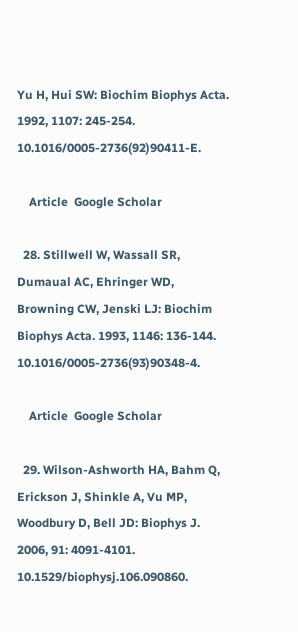Yu H, Hui SW: Biochim Biophys Acta. 1992, 1107: 245-254. 10.1016/0005-2736(92)90411-E.

    Article  Google Scholar

  28. Stillwell W, Wassall SR, Dumaual AC, Ehringer WD, Browning CW, Jenski LJ: Biochim Biophys Acta. 1993, 1146: 136-144. 10.1016/0005-2736(93)90348-4.

    Article  Google Scholar

  29. Wilson-Ashworth HA, Bahm Q, Erickson J, Shinkle A, Vu MP, Woodbury D, Bell JD: Biophys J. 2006, 91: 4091-4101. 10.1529/biophysj.106.090860.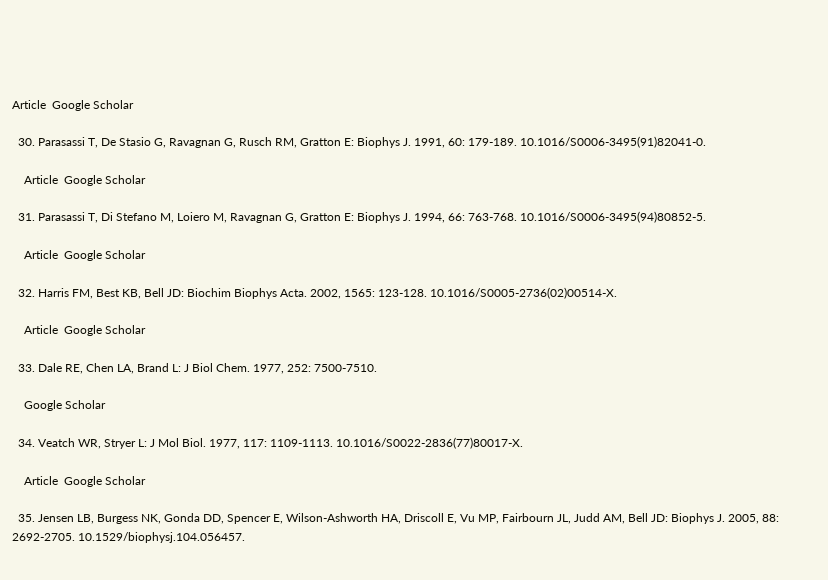Article  Google Scholar

  30. Parasassi T, De Stasio G, Ravagnan G, Rusch RM, Gratton E: Biophys J. 1991, 60: 179-189. 10.1016/S0006-3495(91)82041-0.

    Article  Google Scholar

  31. Parasassi T, Di Stefano M, Loiero M, Ravagnan G, Gratton E: Biophys J. 1994, 66: 763-768. 10.1016/S0006-3495(94)80852-5.

    Article  Google Scholar

  32. Harris FM, Best KB, Bell JD: Biochim Biophys Acta. 2002, 1565: 123-128. 10.1016/S0005-2736(02)00514-X.

    Article  Google Scholar

  33. Dale RE, Chen LA, Brand L: J Biol Chem. 1977, 252: 7500-7510.

    Google Scholar

  34. Veatch WR, Stryer L: J Mol Biol. 1977, 117: 1109-1113. 10.1016/S0022-2836(77)80017-X.

    Article  Google Scholar

  35. Jensen LB, Burgess NK, Gonda DD, Spencer E, Wilson-Ashworth HA, Driscoll E, Vu MP, Fairbourn JL, Judd AM, Bell JD: Biophys J. 2005, 88: 2692-2705. 10.1529/biophysj.104.056457.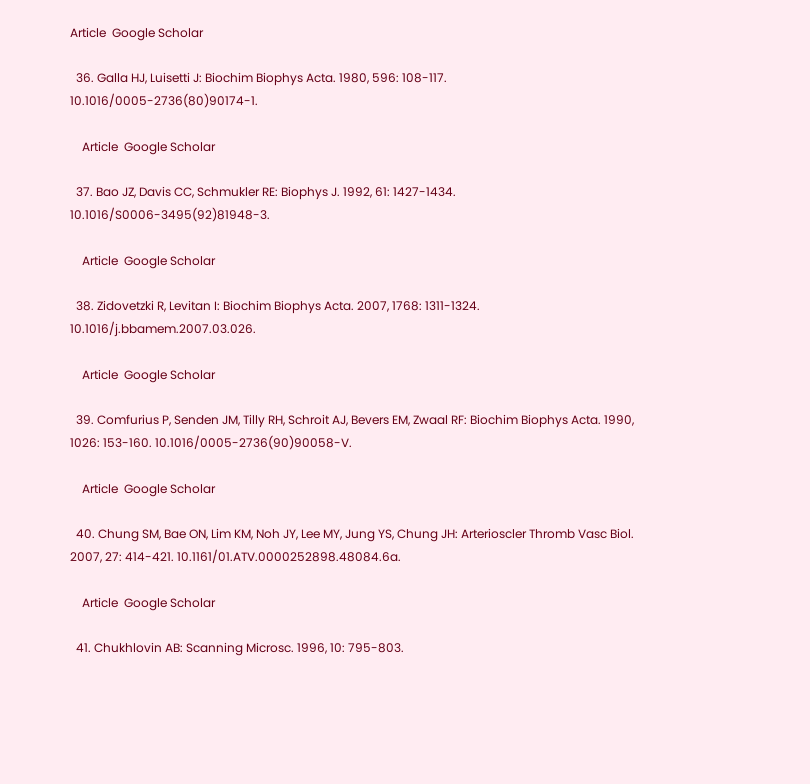Article  Google Scholar

  36. Galla HJ, Luisetti J: Biochim Biophys Acta. 1980, 596: 108-117. 10.1016/0005-2736(80)90174-1.

    Article  Google Scholar

  37. Bao JZ, Davis CC, Schmukler RE: Biophys J. 1992, 61: 1427-1434. 10.1016/S0006-3495(92)81948-3.

    Article  Google Scholar

  38. Zidovetzki R, Levitan I: Biochim Biophys Acta. 2007, 1768: 1311-1324. 10.1016/j.bbamem.2007.03.026.

    Article  Google Scholar

  39. Comfurius P, Senden JM, Tilly RH, Schroit AJ, Bevers EM, Zwaal RF: Biochim Biophys Acta. 1990, 1026: 153-160. 10.1016/0005-2736(90)90058-V.

    Article  Google Scholar

  40. Chung SM, Bae ON, Lim KM, Noh JY, Lee MY, Jung YS, Chung JH: Arterioscler Thromb Vasc Biol. 2007, 27: 414-421. 10.1161/01.ATV.0000252898.48084.6a.

    Article  Google Scholar

  41. Chukhlovin AB: Scanning Microsc. 1996, 10: 795-803.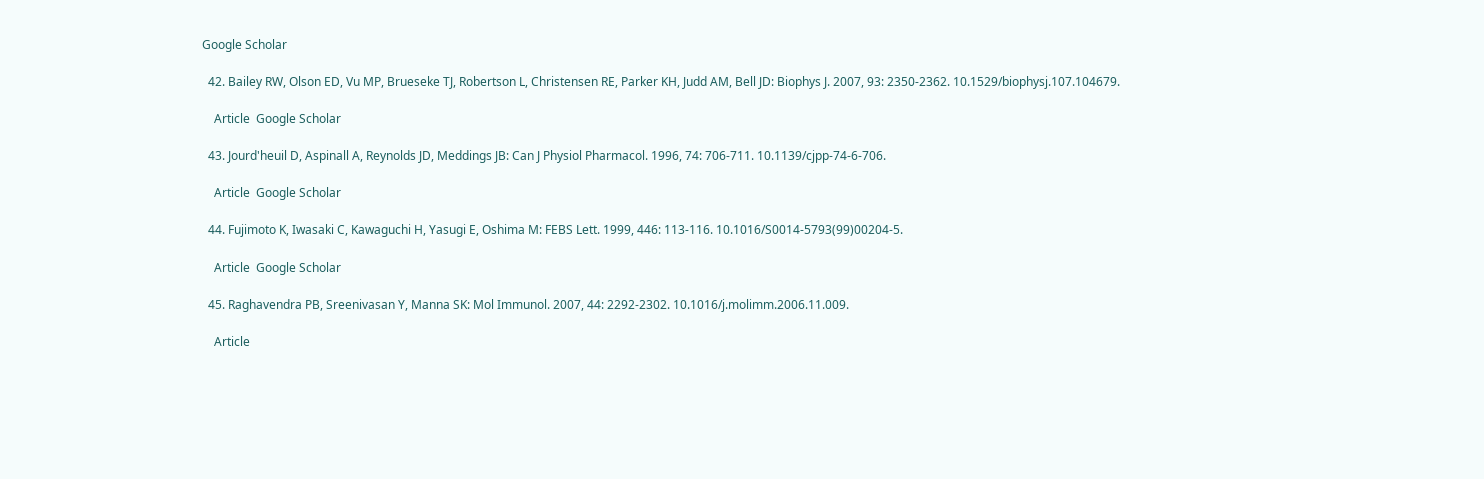Google Scholar

  42. Bailey RW, Olson ED, Vu MP, Brueseke TJ, Robertson L, Christensen RE, Parker KH, Judd AM, Bell JD: Biophys J. 2007, 93: 2350-2362. 10.1529/biophysj.107.104679.

    Article  Google Scholar

  43. Jourd'heuil D, Aspinall A, Reynolds JD, Meddings JB: Can J Physiol Pharmacol. 1996, 74: 706-711. 10.1139/cjpp-74-6-706.

    Article  Google Scholar

  44. Fujimoto K, Iwasaki C, Kawaguchi H, Yasugi E, Oshima M: FEBS Lett. 1999, 446: 113-116. 10.1016/S0014-5793(99)00204-5.

    Article  Google Scholar

  45. Raghavendra PB, Sreenivasan Y, Manna SK: Mol Immunol. 2007, 44: 2292-2302. 10.1016/j.molimm.2006.11.009.

    Article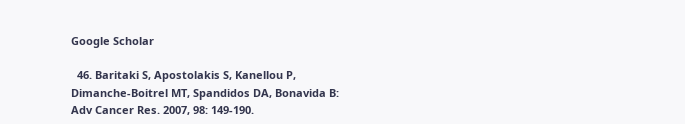Google Scholar

  46. Baritaki S, Apostolakis S, Kanellou P, Dimanche-Boitrel MT, Spandidos DA, Bonavida B: Adv Cancer Res. 2007, 98: 149-190.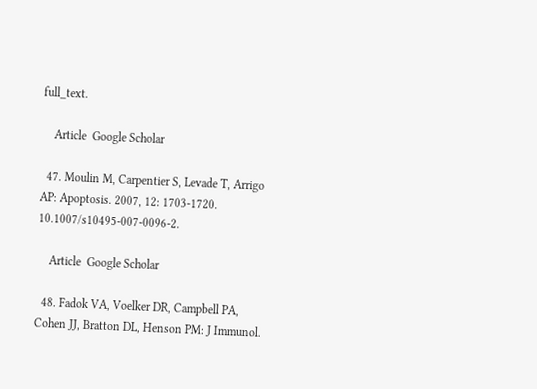full_text.

    Article  Google Scholar

  47. Moulin M, Carpentier S, Levade T, Arrigo AP: Apoptosis. 2007, 12: 1703-1720. 10.1007/s10495-007-0096-2.

    Article  Google Scholar

  48. Fadok VA, Voelker DR, Campbell PA, Cohen JJ, Bratton DL, Henson PM: J Immunol.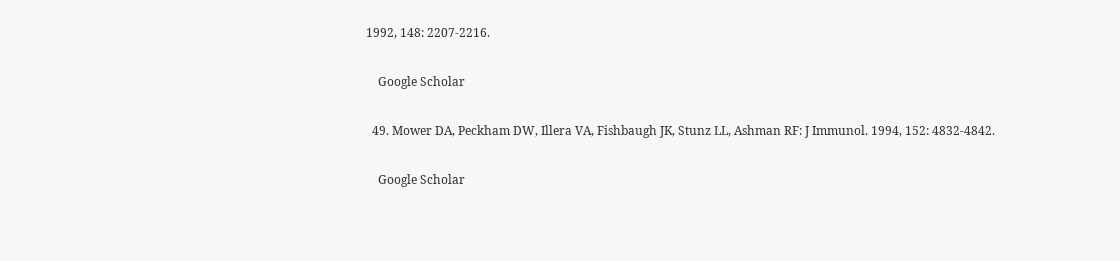1992, 148: 2207-2216.

    Google Scholar

  49. Mower DA, Peckham DW, Illera VA, Fishbaugh JK, Stunz LL, Ashman RF: J Immunol. 1994, 152: 4832-4842.

    Google Scholar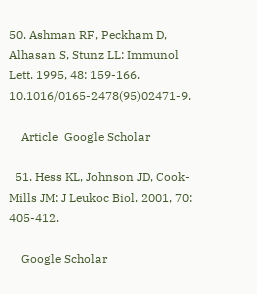50. Ashman RF, Peckham D, Alhasan S, Stunz LL: Immunol Lett. 1995, 48: 159-166. 10.1016/0165-2478(95)02471-9.

    Article  Google Scholar

  51. Hess KL, Johnson JD, Cook-Mills JM: J Leukoc Biol. 2001, 70: 405-412.

    Google Scholar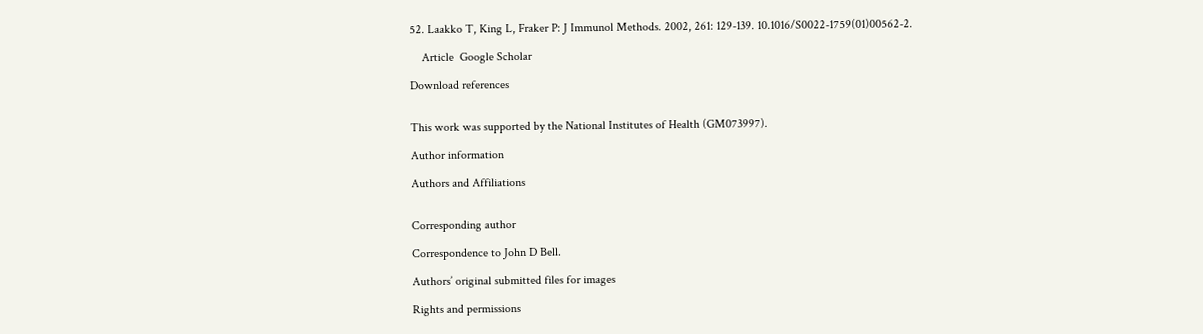52. Laakko T, King L, Fraker P: J Immunol Methods. 2002, 261: 129-139. 10.1016/S0022-1759(01)00562-2.

    Article  Google Scholar

Download references


This work was supported by the National Institutes of Health (GM073997).

Author information

Authors and Affiliations


Corresponding author

Correspondence to John D Bell.

Authors’ original submitted files for images

Rights and permissions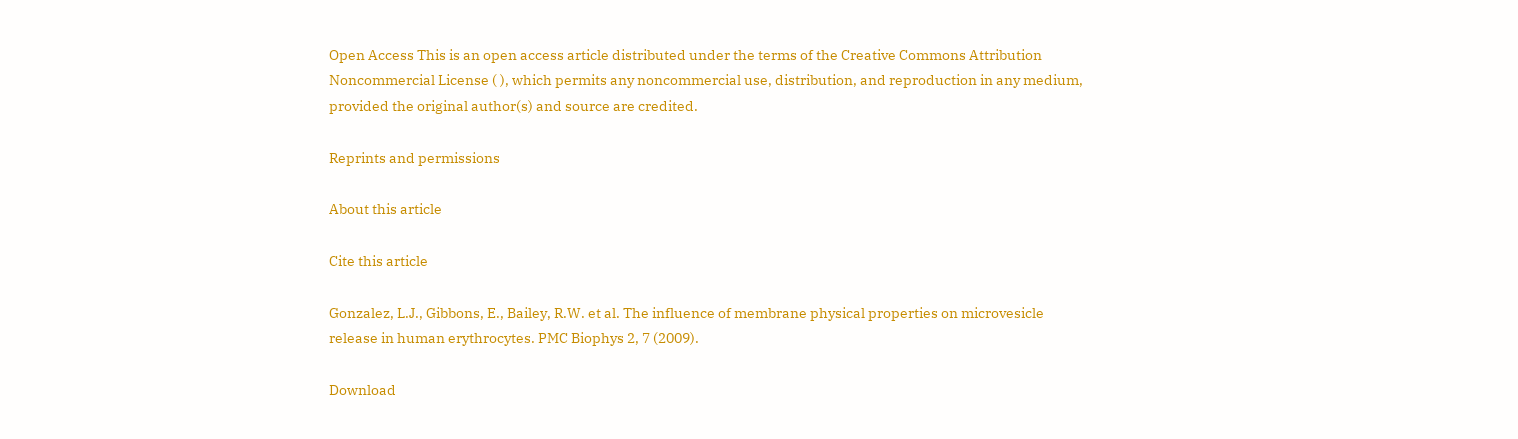Open Access This is an open access article distributed under the terms of the Creative Commons Attribution Noncommercial License ( ), which permits any noncommercial use, distribution, and reproduction in any medium, provided the original author(s) and source are credited.

Reprints and permissions

About this article

Cite this article

Gonzalez, L.J., Gibbons, E., Bailey, R.W. et al. The influence of membrane physical properties on microvesicle release in human erythrocytes. PMC Biophys 2, 7 (2009).

Download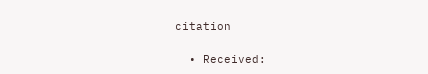citation

  • Received: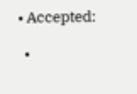• Accepted:

  •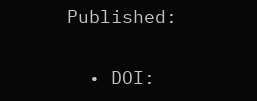Published:

  • DOI: